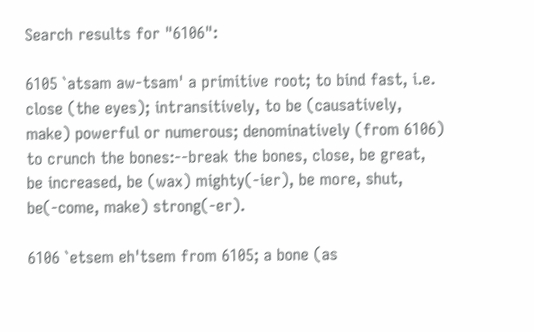Search results for "6106":

6105 `atsam aw-tsam' a primitive root; to bind fast, i.e. close (the eyes); intransitively, to be (causatively, make) powerful or numerous; denominatively (from 6106) to crunch the bones:--break the bones, close, be great, be increased, be (wax) mighty(-ier), be more, shut, be(-come, make) strong(-er).

6106 `etsem eh'tsem from 6105; a bone (as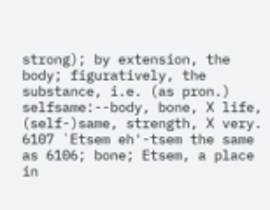strong); by extension, the body; figuratively, the substance, i.e. (as pron.) selfsame:--body, bone, X life, (self-)same, strength, X very.
6107 `Etsem eh'-tsem the same as 6106; bone; Etsem, a place in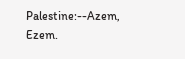Palestine:--Azem, Ezem.